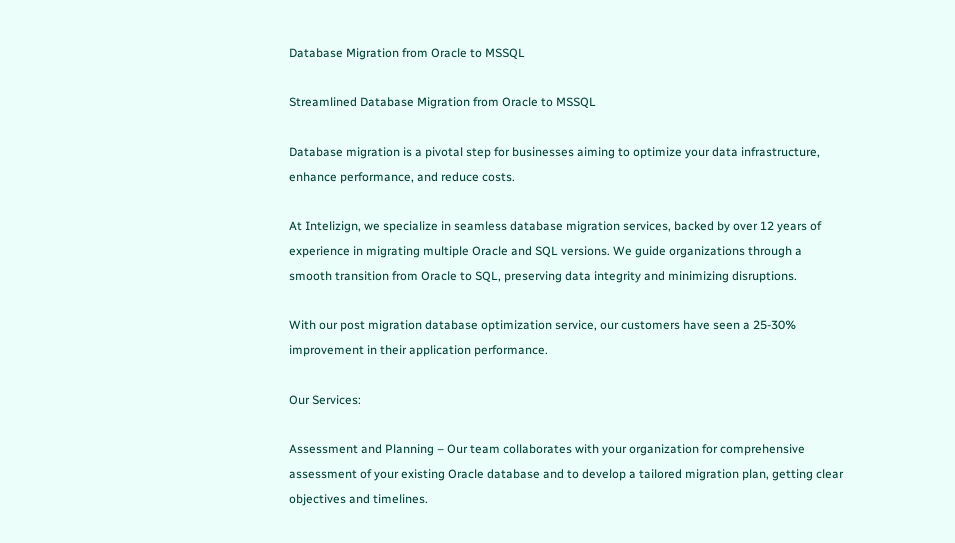Database Migration from Oracle to MSSQL

Streamlined Database Migration from Oracle to MSSQL

Database migration is a pivotal step for businesses aiming to optimize your data infrastructure, enhance performance, and reduce costs.

At Intelizign, we specialize in seamless database migration services, backed by over 12 years of experience in migrating multiple Oracle and SQL versions. We guide organizations through a smooth transition from Oracle to SQL, preserving data integrity and minimizing disruptions.

With our post migration database optimization service, our customers have seen a 25-30% improvement in their application performance.

Our Services:

Assessment and Planning – Our team collaborates with your organization for comprehensive assessment of your existing Oracle database and to develop a tailored migration plan, getting clear objectives and timelines.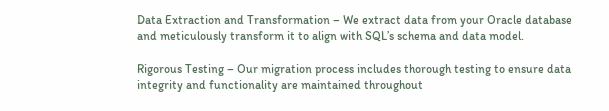Data Extraction and Transformation – We extract data from your Oracle database and meticulously transform it to align with SQL’s schema and data model.

Rigorous Testing – Our migration process includes thorough testing to ensure data integrity and functionality are maintained throughout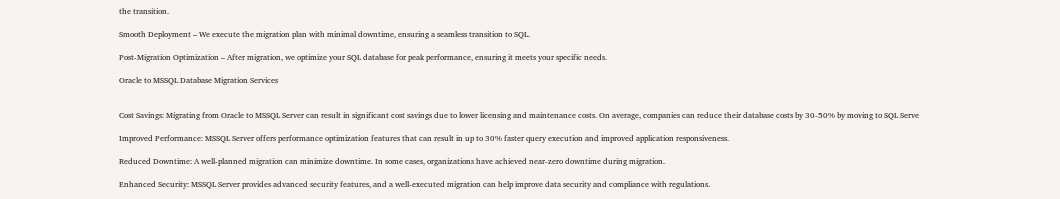the transition.

Smooth Deployment – We execute the migration plan with minimal downtime, ensuring a seamless transition to SQL.

Post-Migration Optimization – After migration, we optimize your SQL database for peak performance, ensuring it meets your specific needs.

Oracle to MSSQL Database Migration Services


Cost Savings: Migrating from Oracle to MSSQL Server can result in significant cost savings due to lower licensing and maintenance costs. On average, companies can reduce their database costs by 30-50% by moving to SQL Serve

Improved Performance: MSSQL Server offers performance optimization features that can result in up to 30% faster query execution and improved application responsiveness.

Reduced Downtime: A well-planned migration can minimize downtime. In some cases, organizations have achieved near-zero downtime during migration.

Enhanced Security: MSSQL Server provides advanced security features, and a well-executed migration can help improve data security and compliance with regulations.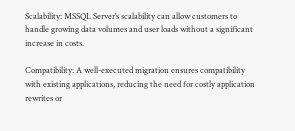Scalability: MSSQL Server’s scalability can allow customers to handle growing data volumes and user loads without a significant increase in costs.

Compatibility: A well-executed migration ensures compatibility with existing applications, reducing the need for costly application rewrites or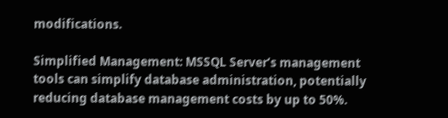modifications.

Simplified Management: MSSQL Server’s management tools can simplify database administration, potentially reducing database management costs by up to 50%.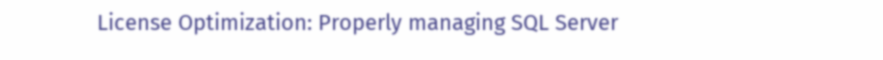License Optimization: Properly managing SQL Server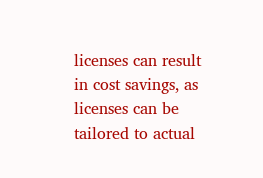licenses can result in cost savings, as licenses can be tailored to actual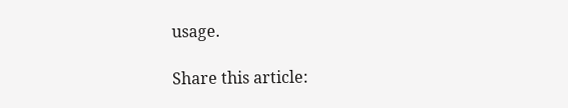usage.

Share this article: